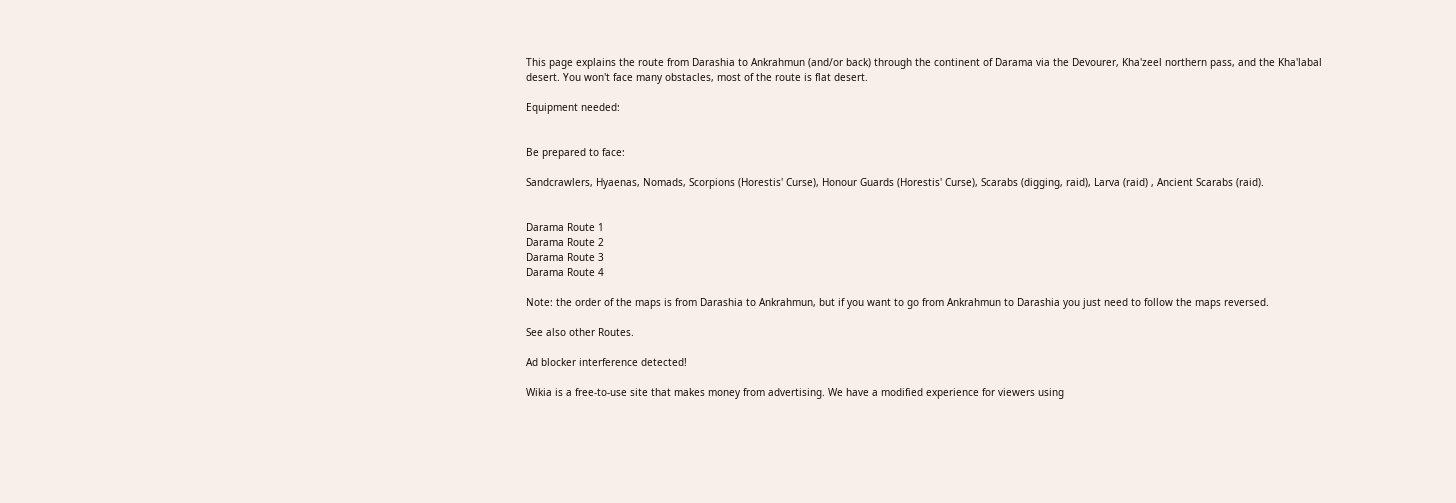This page explains the route from Darashia to Ankrahmun (and/or back) through the continent of Darama via the Devourer, Kha'zeel northern pass, and the Kha'labal desert. You won't face many obstacles, most of the route is flat desert.

Equipment needed:


Be prepared to face:

Sandcrawlers, Hyaenas, Nomads, Scorpions (Horestis' Curse), Honour Guards (Horestis' Curse), Scarabs (digging, raid), Larva (raid) , Ancient Scarabs (raid).


Darama Route 1
Darama Route 2
Darama Route 3
Darama Route 4

Note: the order of the maps is from Darashia to Ankrahmun, but if you want to go from Ankrahmun to Darashia you just need to follow the maps reversed.

See also other Routes.

Ad blocker interference detected!

Wikia is a free-to-use site that makes money from advertising. We have a modified experience for viewers using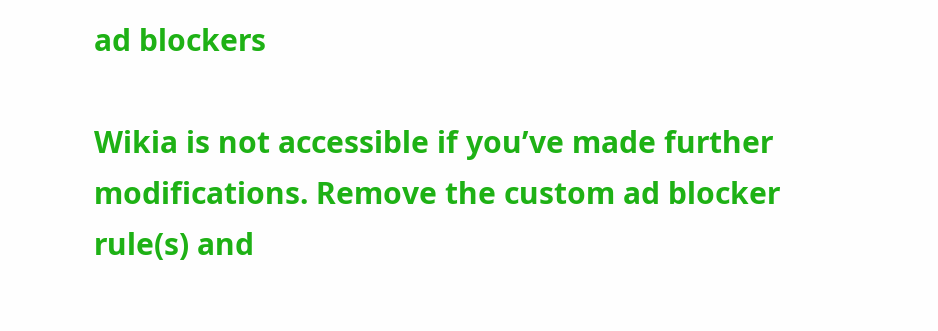ad blockers

Wikia is not accessible if you’ve made further modifications. Remove the custom ad blocker rule(s) and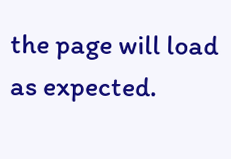the page will load as expected.